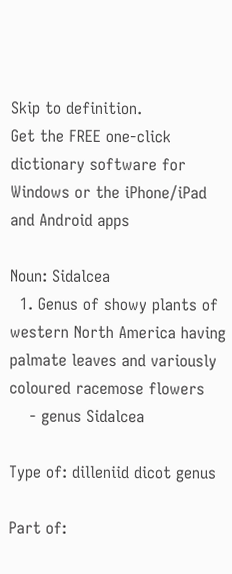Skip to definition.
Get the FREE one-click dictionary software for Windows or the iPhone/iPad and Android apps

Noun: Sidalcea
  1. Genus of showy plants of western North America having palmate leaves and variously coloured racemose flowers
    - genus Sidalcea

Type of: dilleniid dicot genus

Part of: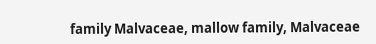family Malvaceae, mallow family, Malvaceae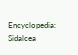Encyclopedia: Sidalcea